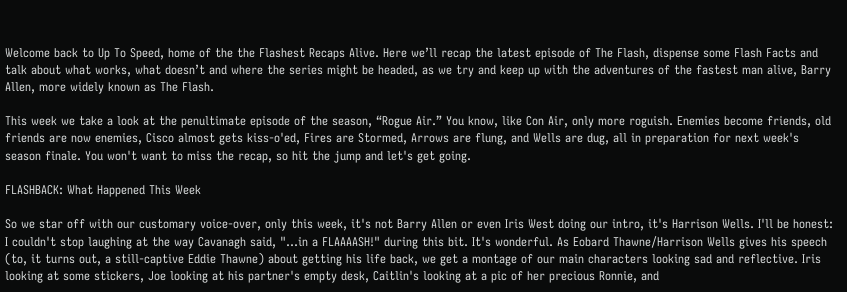Welcome back to Up To Speed, home of the the Flashest Recaps Alive. Here we’ll recap the latest episode of The Flash, dispense some Flash Facts and talk about what works, what doesn’t and where the series might be headed, as we try and keep up with the adventures of the fastest man alive, Barry Allen, more widely known as The Flash.

This week we take a look at the penultimate episode of the season, “Rogue Air.” You know, like Con Air, only more roguish. Enemies become friends, old friends are now enemies, Cisco almost gets kiss-o'ed, Fires are Stormed, Arrows are flung, and Wells are dug, all in preparation for next week's season finale. You won't want to miss the recap, so hit the jump and let's get going.

FLASHBACK: What Happened This Week

So we star off with our customary voice-over, only this week, it's not Barry Allen or even Iris West doing our intro, it's Harrison Wells. I'll be honest: I couldn't stop laughing at the way Cavanagh said, "…in a FLAAAASH!" during this bit. It's wonderful. As Eobard Thawne/Harrison Wells gives his speech (to, it turns out, a still-captive Eddie Thawne) about getting his life back, we get a montage of our main characters looking sad and reflective. Iris looking at some stickers, Joe looking at his partner's empty desk, Caitlin's looking at a pic of her precious Ronnie, and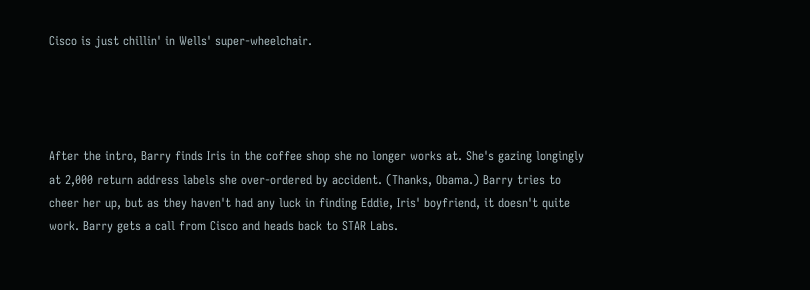Cisco is just chillin' in Wells' super-wheelchair.




After the intro, Barry finds Iris in the coffee shop she no longer works at. She's gazing longingly at 2,000 return address labels she over-ordered by accident. (Thanks, Obama.) Barry tries to cheer her up, but as they haven't had any luck in finding Eddie, Iris' boyfriend, it doesn't quite work. Barry gets a call from Cisco and heads back to STAR Labs.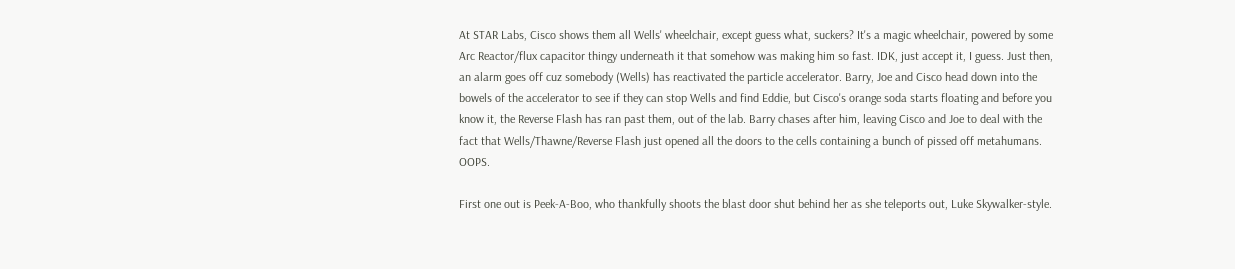At STAR Labs, Cisco shows them all Wells' wheelchair, except guess what, suckers? It's a magic wheelchair, powered by some Arc Reactor/flux capacitor thingy underneath it that somehow was making him so fast. IDK, just accept it, I guess. Just then, an alarm goes off cuz somebody (Wells) has reactivated the particle accelerator. Barry, Joe and Cisco head down into the bowels of the accelerator to see if they can stop Wells and find Eddie, but Cisco's orange soda starts floating and before you know it, the Reverse Flash has ran past them, out of the lab. Barry chases after him, leaving Cisco and Joe to deal with the fact that Wells/Thawne/Reverse Flash just opened all the doors to the cells containing a bunch of pissed off metahumans. OOPS.

First one out is Peek-A-Boo, who thankfully shoots the blast door shut behind her as she teleports out, Luke Skywalker-style.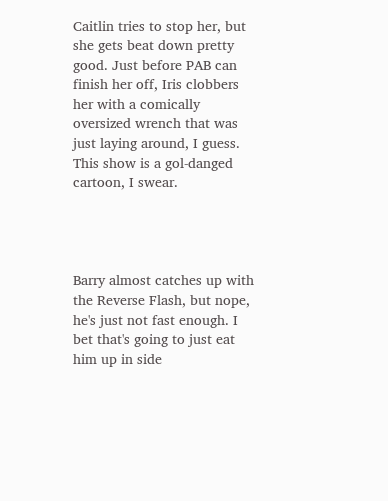Caitlin tries to stop her, but she gets beat down pretty good. Just before PAB can finish her off, Iris clobbers her with a comically oversized wrench that was just laying around, I guess. This show is a gol-danged cartoon, I swear.




Barry almost catches up with the Reverse Flash, but nope, he's just not fast enough. I bet that's going to just eat him up in side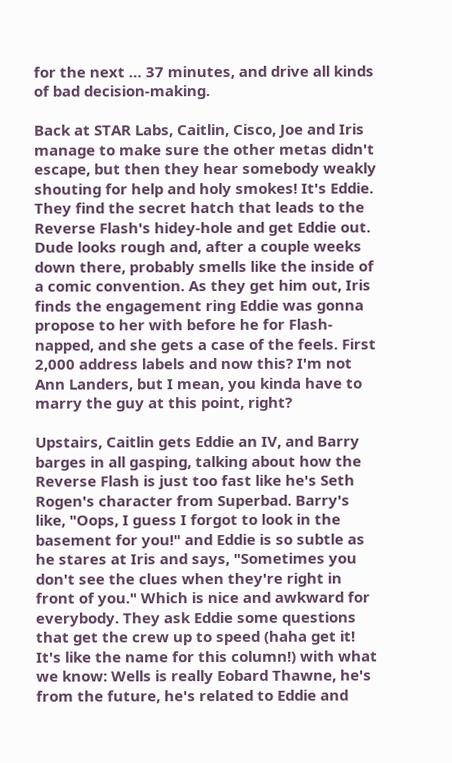for the next … 37 minutes, and drive all kinds of bad decision-making.

Back at STAR Labs, Caitlin, Cisco, Joe and Iris manage to make sure the other metas didn't escape, but then they hear somebody weakly shouting for help and holy smokes! It's Eddie. They find the secret hatch that leads to the Reverse Flash's hidey-hole and get Eddie out. Dude looks rough and, after a couple weeks down there, probably smells like the inside of a comic convention. As they get him out, Iris finds the engagement ring Eddie was gonna propose to her with before he for Flash-napped, and she gets a case of the feels. First 2,000 address labels and now this? I'm not Ann Landers, but I mean, you kinda have to marry the guy at this point, right?

Upstairs, Caitlin gets Eddie an IV, and Barry barges in all gasping, talking about how the Reverse Flash is just too fast like he's Seth Rogen's character from Superbad. Barry's like, "Oops, I guess I forgot to look in the basement for you!" and Eddie is so subtle as he stares at Iris and says, "Sometimes you don't see the clues when they're right in front of you." Which is nice and awkward for everybody. They ask Eddie some questions that get the crew up to speed (haha get it! It's like the name for this column!) with what we know: Wells is really Eobard Thawne, he's from the future, he's related to Eddie and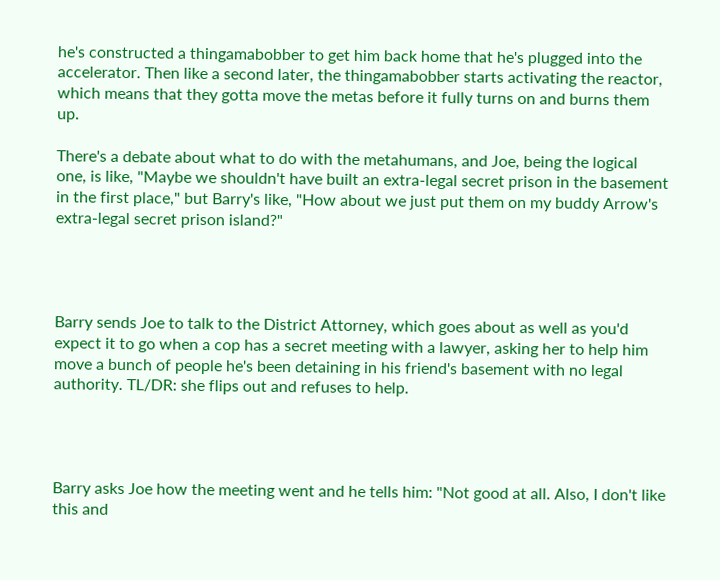he's constructed a thingamabobber to get him back home that he's plugged into the accelerator. Then like a second later, the thingamabobber starts activating the reactor, which means that they gotta move the metas before it fully turns on and burns them up.

There's a debate about what to do with the metahumans, and Joe, being the logical one, is like, "Maybe we shouldn't have built an extra-legal secret prison in the basement in the first place," but Barry's like, "How about we just put them on my buddy Arrow's extra-legal secret prison island?"




Barry sends Joe to talk to the District Attorney, which goes about as well as you'd expect it to go when a cop has a secret meeting with a lawyer, asking her to help him move a bunch of people he's been detaining in his friend's basement with no legal authority. TL/DR: she flips out and refuses to help.




Barry asks Joe how the meeting went and he tells him: "Not good at all. Also, I don't like this and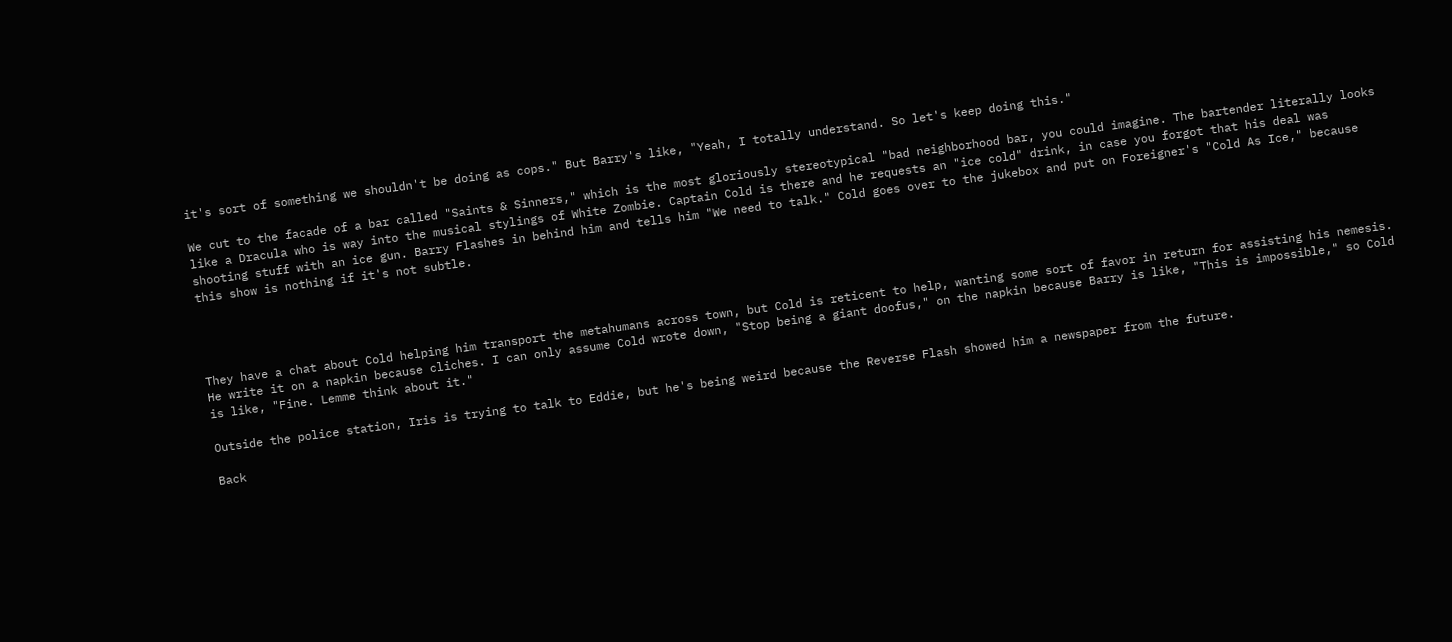it's sort of something we shouldn't be doing as cops." But Barry's like, "Yeah, I totally understand. So let's keep doing this."

We cut to the facade of a bar called "Saints & Sinners," which is the most gloriously stereotypical "bad neighborhood bar, you could imagine. The bartender literally looks like a Dracula who is way into the musical stylings of White Zombie. Captain Cold is there and he requests an "ice cold" drink, in case you forgot that his deal was shooting stuff with an ice gun. Barry Flashes in behind him and tells him "We need to talk." Cold goes over to the jukebox and put on Foreigner's "Cold As Ice," because this show is nothing if it's not subtle.




They have a chat about Cold helping him transport the metahumans across town, but Cold is reticent to help, wanting some sort of favor in return for assisting his nemesis. He write it on a napkin because cliches. I can only assume Cold wrote down, "Stop being a giant doofus," on the napkin because Barry is like, "This is impossible," so Cold is like, "Fine. Lemme think about it."

Outside the police station, Iris is trying to talk to Eddie, but he's being weird because the Reverse Flash showed him a newspaper from the future.

Back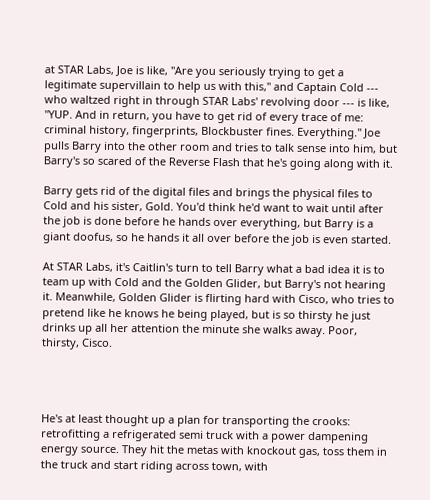at STAR Labs, Joe is like, "Are you seriously trying to get a legitimate supervillain to help us with this," and Captain Cold --- who waltzed right in through STAR Labs' revolving door --- is like, "YUP. And in return, you have to get rid of every trace of me: criminal history, fingerprints, Blockbuster fines. Everything." Joe pulls Barry into the other room and tries to talk sense into him, but Barry's so scared of the Reverse Flash that he's going along with it.

Barry gets rid of the digital files and brings the physical files to Cold and his sister, Gold. You'd think he'd want to wait until after the job is done before he hands over everything, but Barry is a giant doofus, so he hands it all over before the job is even started.

At STAR Labs, it's Caitlin's turn to tell Barry what a bad idea it is to team up with Cold and the Golden Glider, but Barry's not hearing it. Meanwhile, Golden Glider is flirting hard with Cisco, who tries to pretend like he knows he being played, but is so thirsty he just drinks up all her attention the minute she walks away. Poor, thirsty, Cisco.




He's at least thought up a plan for transporting the crooks: retrofitting a refrigerated semi truck with a power dampening energy source. They hit the metas with knockout gas, toss them in the truck and start riding across town, with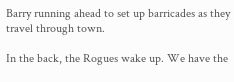Barry running ahead to set up barricades as they travel through town.

In the back, the Rogues wake up. We have the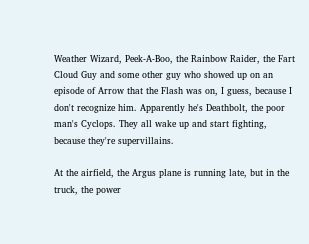Weather Wizard, Peek-A-Boo, the Rainbow Raider, the Fart Cloud Guy and some other guy who showed up on an episode of Arrow that the Flash was on, I guess, because I don't recognize him. Apparently he's Deathbolt, the poor man's Cyclops. They all wake up and start fighting, because they're supervillains.

At the airfield, the Argus plane is running late, but in the truck, the power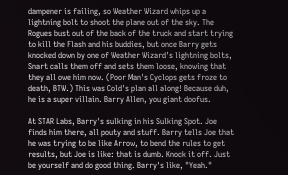dampener is failing, so Weather Wizard whips up a lightning bolt to shoot the plane out of the sky. The Rogues bust out of the back of the truck and start trying to kill the Flash and his buddies, but once Barry gets knocked down by one of Weather Wizard's lightning bolts, Snart calls them off and sets them loose, knowing that they all owe him now. (Poor Man's Cyclops gets froze to death, BTW.) This was Cold's plan all along! Because duh, he is a super villain. Barry Allen, you giant doofus.

At STAR Labs, Barry's sulking in his Sulking Spot. Joe finds him there, all pouty and stuff. Barry tells Joe that he was trying to be like Arrow, to bend the rules to get results, but Joe is like: that is dumb. Knock it off. Just be yourself and do good thing. Barry's like, "Yeah."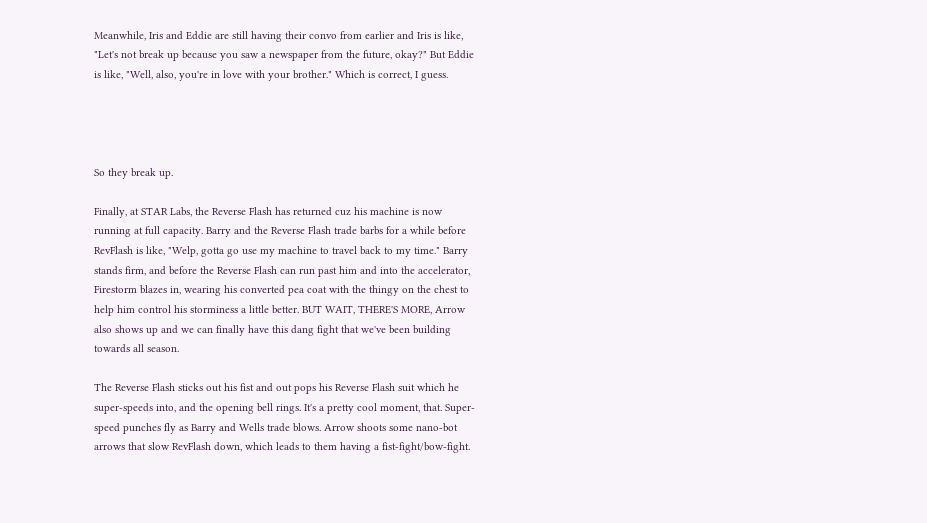Meanwhile, Iris and Eddie are still having their convo from earlier and Iris is like, "Let's not break up because you saw a newspaper from the future, okay?" But Eddie is like, "Well, also, you're in love with your brother." Which is correct, I guess.




So they break up.

Finally, at STAR Labs, the Reverse Flash has returned cuz his machine is now running at full capacity. Barry and the Reverse Flash trade barbs for a while before RevFlash is like, "Welp, gotta go use my machine to travel back to my time." Barry stands firm, and before the Reverse Flash can run past him and into the accelerator, Firestorm blazes in, wearing his converted pea coat with the thingy on the chest to help him control his storminess a little better. BUT WAIT, THERE'S MORE, Arrow also shows up and we can finally have this dang fight that we've been building towards all season.

The Reverse Flash sticks out his fist and out pops his Reverse Flash suit which he super-speeds into, and the opening bell rings. It's a pretty cool moment, that. Super-speed punches fly as Barry and Wells trade blows. Arrow shoots some nano-bot arrows that slow RevFlash down, which leads to them having a fist-fight/bow-fight.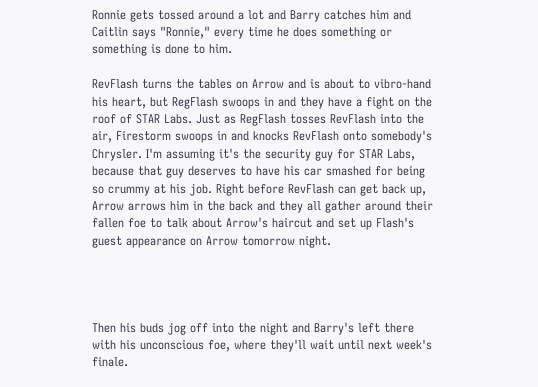Ronnie gets tossed around a lot and Barry catches him and Caitlin says "Ronnie," every time he does something or something is done to him.

RevFlash turns the tables on Arrow and is about to vibro-hand his heart, but RegFlash swoops in and they have a fight on the roof of STAR Labs. Just as RegFlash tosses RevFlash into the air, Firestorm swoops in and knocks RevFlash onto somebody's Chrysler. I'm assuming it's the security guy for STAR Labs, because that guy deserves to have his car smashed for being so crummy at his job. Right before RevFlash can get back up, Arrow arrows him in the back and they all gather around their fallen foe to talk about Arrow's haircut and set up Flash's guest appearance on Arrow tomorrow night.




Then his buds jog off into the night and Barry's left there with his unconscious foe, where they'll wait until next week's finale.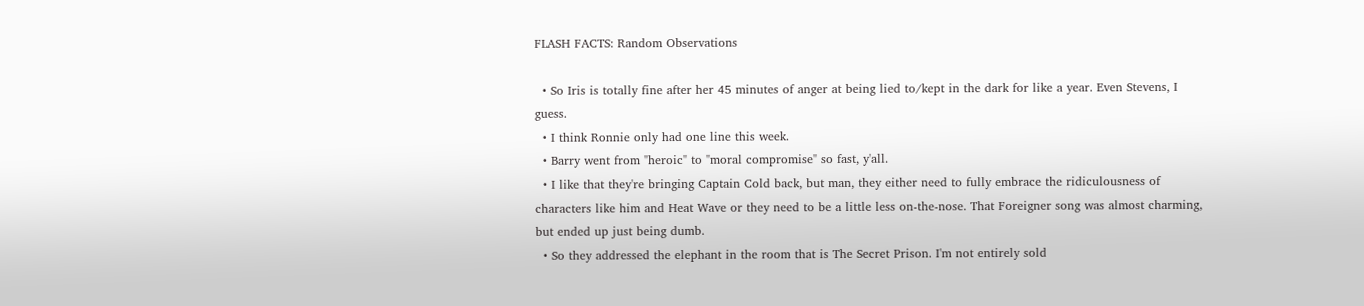FLASH FACTS: Random Observations

  • So Iris is totally fine after her 45 minutes of anger at being lied to/kept in the dark for like a year. Even Stevens, I guess.
  • I think Ronnie only had one line this week.
  • Barry went from "heroic" to "moral compromise" so fast, y'all.
  • I like that they're bringing Captain Cold back, but man, they either need to fully embrace the ridiculousness of characters like him and Heat Wave or they need to be a little less on-the-nose. That Foreigner song was almost charming, but ended up just being dumb.
  • So they addressed the elephant in the room that is The Secret Prison. I'm not entirely sold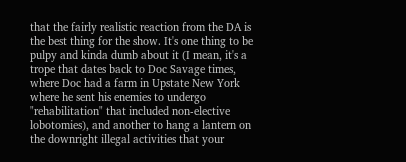that the fairly realistic reaction from the DA is the best thing for the show. It's one thing to be pulpy and kinda dumb about it (I mean, it's a trope that dates back to Doc Savage times, where Doc had a farm in Upstate New York where he sent his enemies to undergo "rehabilitation" that included non-elective lobotomies), and another to hang a lantern on the downright illegal activities that your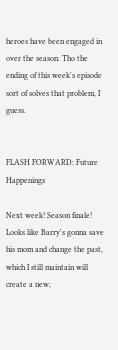heroes have been engaged in over the season. Tho the ending of this week's episode sort of solves that problem, I guess.


FLASH FORWARD: Future Happenings

Next week! Season finale! Looks like Barry's gonna save his mom and change the past, which I still maintain will create a new,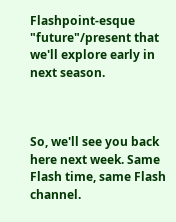Flashpoint-esque "future"/present that we'll explore early in next season.



So, we'll see you back here next week. Same Flash time, same Flash channel.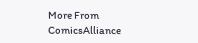More From ComicsAlliance